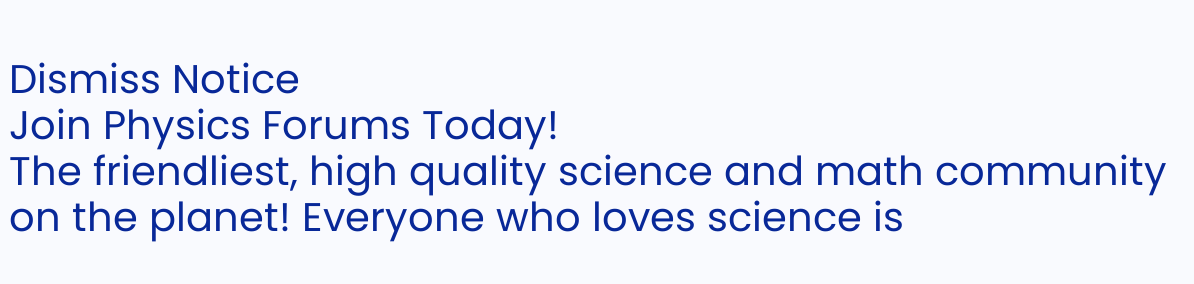Dismiss Notice
Join Physics Forums Today!
The friendliest, high quality science and math community on the planet! Everyone who loves science is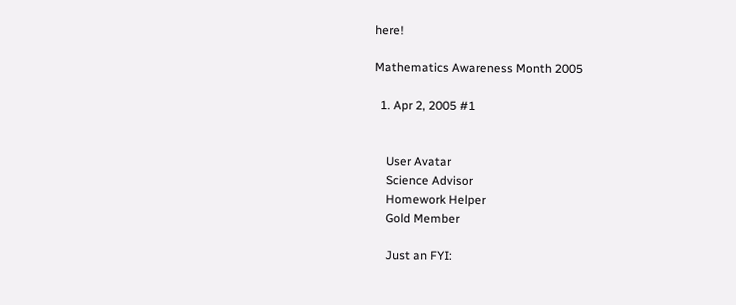here!

Mathematics Awareness Month 2005

  1. Apr 2, 2005 #1


    User Avatar
    Science Advisor
    Homework Helper
    Gold Member

    Just an FYI: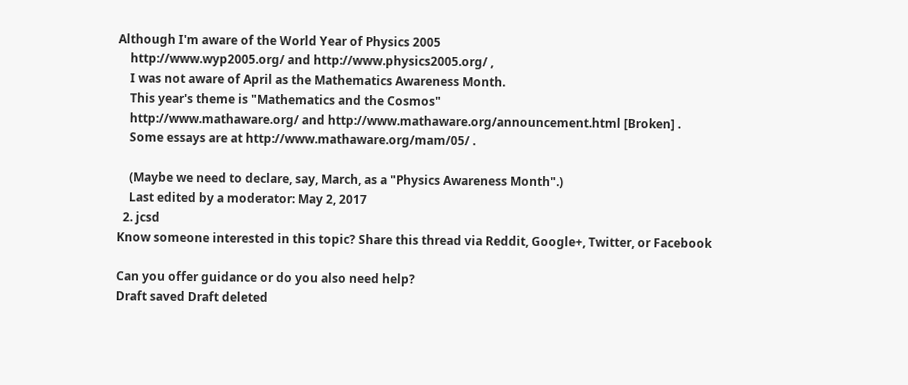Although I'm aware of the World Year of Physics 2005
    http://www.wyp2005.org/ and http://www.physics2005.org/ ,
    I was not aware of April as the Mathematics Awareness Month.
    This year's theme is "Mathematics and the Cosmos"
    http://www.mathaware.org/ and http://www.mathaware.org/announcement.html [Broken] .
    Some essays are at http://www.mathaware.org/mam/05/ .

    (Maybe we need to declare, say, March, as a "Physics Awareness Month".)
    Last edited by a moderator: May 2, 2017
  2. jcsd
Know someone interested in this topic? Share this thread via Reddit, Google+, Twitter, or Facebook

Can you offer guidance or do you also need help?
Draft saved Draft deleted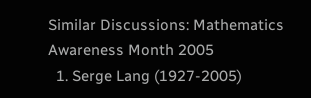Similar Discussions: Mathematics Awareness Month 2005
  1. Serge Lang (1927-2005)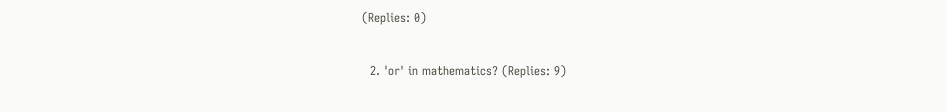(Replies: 0)

  2. 'or' in mathematics? (Replies: 9)